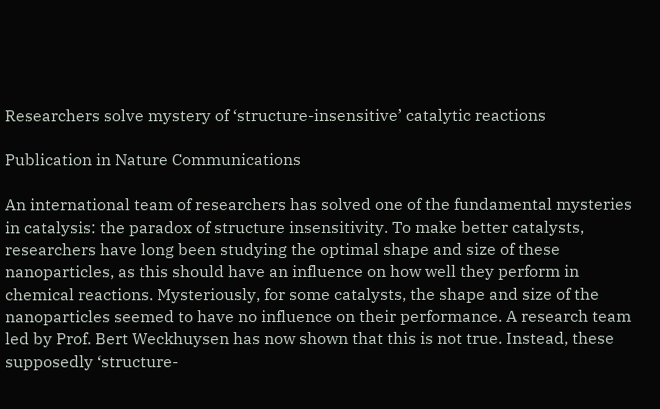Researchers solve mystery of ‘structure-insensitive’ catalytic reactions

Publication in Nature Communications

An international team of researchers has solved one of the fundamental mysteries in catalysis: the paradox of structure insensitivity. To make better catalysts, researchers have long been studying the optimal shape and size of these nanoparticles, as this should have an influence on how well they perform in chemical reactions. Mysteriously, for some catalysts, the shape and size of the nanoparticles seemed to have no influence on their performance. A research team led by Prof. Bert Weckhuysen has now shown that this is not true. Instead, these supposedly ‘structure-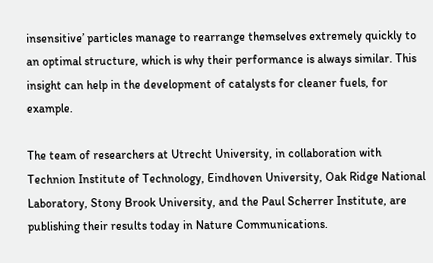insensitive’ particles manage to rearrange themselves extremely quickly to an optimal structure, which is why their performance is always similar. This insight can help in the development of catalysts for cleaner fuels, for example.

The team of researchers at Utrecht University, in collaboration with Technion Institute of Technology, Eindhoven University, Oak Ridge National Laboratory, Stony Brook University, and the Paul Scherrer Institute, are publishing their results today in Nature Communications.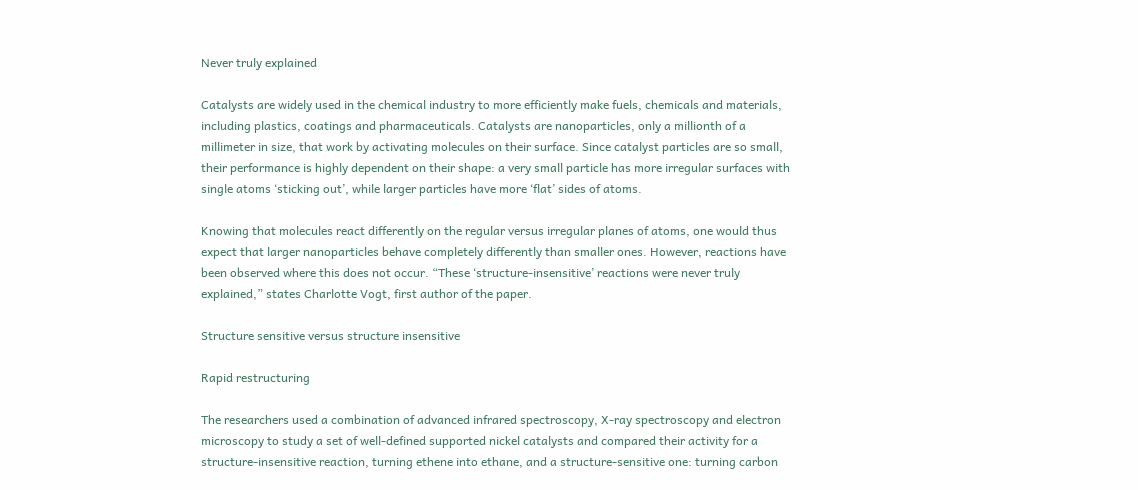Never truly explained

Catalysts are widely used in the chemical industry to more efficiently make fuels, chemicals and materials, including plastics, coatings and pharmaceuticals. Catalysts are nanoparticles, only a millionth of a millimeter in size, that work by activating molecules on their surface. Since catalyst particles are so small, their performance is highly dependent on their shape: a very small particle has more irregular surfaces with single atoms ‘sticking out’, while larger particles have more ‘flat’ sides of atoms.

Knowing that molecules react differently on the regular versus irregular planes of atoms, one would thus expect that larger nanoparticles behave completely differently than smaller ones. However, reactions have been observed where this does not occur. “These ‘structure-insensitive’ reactions were never truly explained,” states Charlotte Vogt, first author of the paper.

Structure sensitive versus structure insensitive

Rapid restructuring

The researchers used a combination of advanced infrared spectroscopy, X-ray spectroscopy and electron microscopy to study a set of well-defined supported nickel catalysts and compared their activity for a structure-insensitive reaction, turning ethene into ethane, and a structure-sensitive one: turning carbon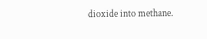dioxide into methane.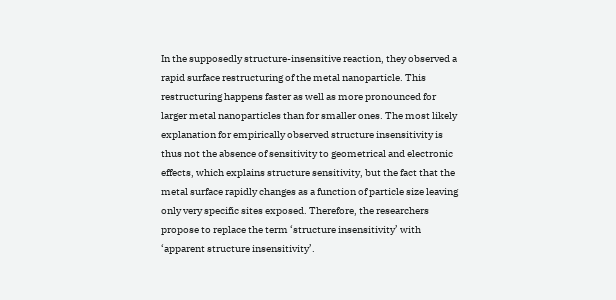In the supposedly structure-insensitive reaction, they observed a rapid surface restructuring of the metal nanoparticle. This restructuring happens faster as well as more pronounced for larger metal nanoparticles than for smaller ones. The most likely explanation for empirically observed structure insensitivity is thus not the absence of sensitivity to geometrical and electronic effects, which explains structure sensitivity, but the fact that the metal surface rapidly changes as a function of particle size leaving only very specific sites exposed. Therefore, the researchers propose to replace the term ‘structure insensitivity’ with ‘apparent structure insensitivity’.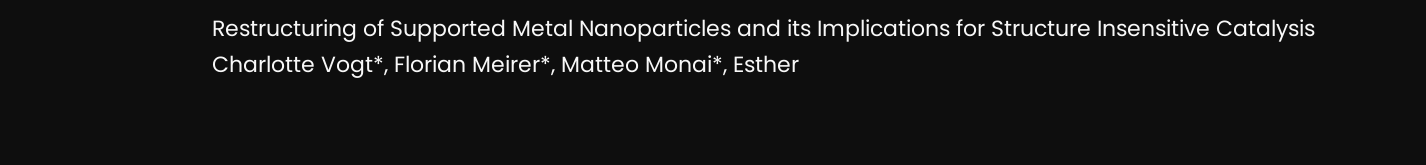Restructuring of Supported Metal Nanoparticles and its Implications for Structure Insensitive Catalysis
Charlotte Vogt*, Florian Meirer*, Matteo Monai*, Esther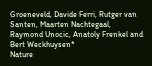Groeneveld, Davide Ferri, Rutger van Santen, Maarten Nachtegaal, Raymond Unocic, Anatoly Frenkel and Bert Weckhuysen*
Nature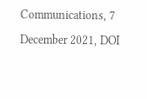Communications, 7 December 2021, DOI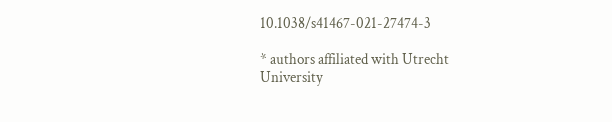10.1038/s41467-021-27474-3

* authors affiliated with Utrecht University